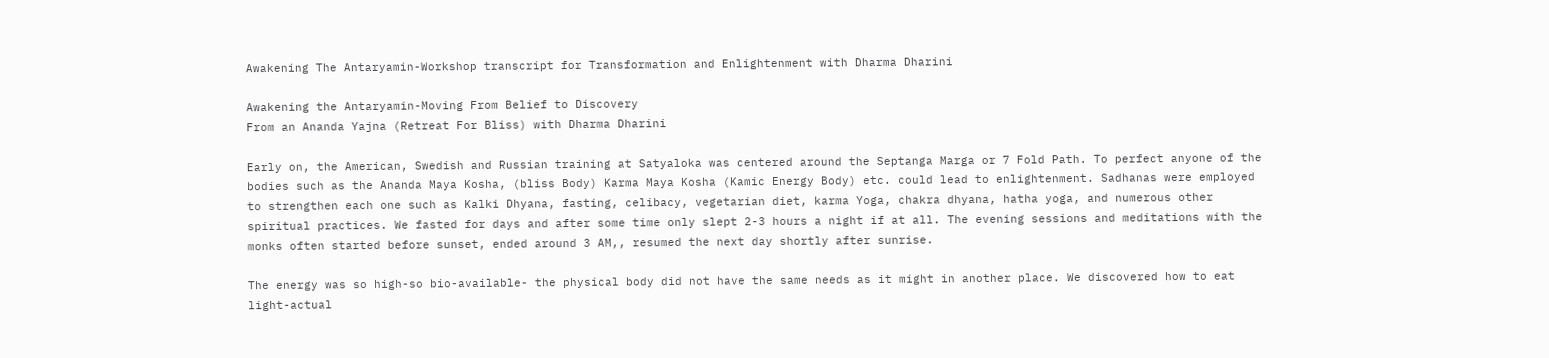Awakening The Antaryamin-Workshop transcript for Transformation and Enlightenment with Dharma Dharini

Awakening the Antaryamin-Moving From Belief to Discovery
From an Ananda Yajna (Retreat For Bliss) with Dharma Dharini

Early on, the American, Swedish and Russian training at Satyaloka was centered around the Septanga Marga or 7 Fold Path. To perfect anyone of the bodies such as the Ananda Maya Kosha, (bliss Body) Karma Maya Kosha (Kamic Energy Body) etc. could lead to enlightenment. Sadhanas were employed to strengthen each one such as Kalki Dhyana, fasting, celibacy, vegetarian diet, karma Yoga, chakra dhyana, hatha yoga, and numerous other spiritual practices. We fasted for days and after some time only slept 2-3 hours a night if at all. The evening sessions and meditations with the monks often started before sunset, ended around 3 AM,, resumed the next day shortly after sunrise.

The energy was so high-so bio-available- the physical body did not have the same needs as it might in another place. We discovered how to eat light-actual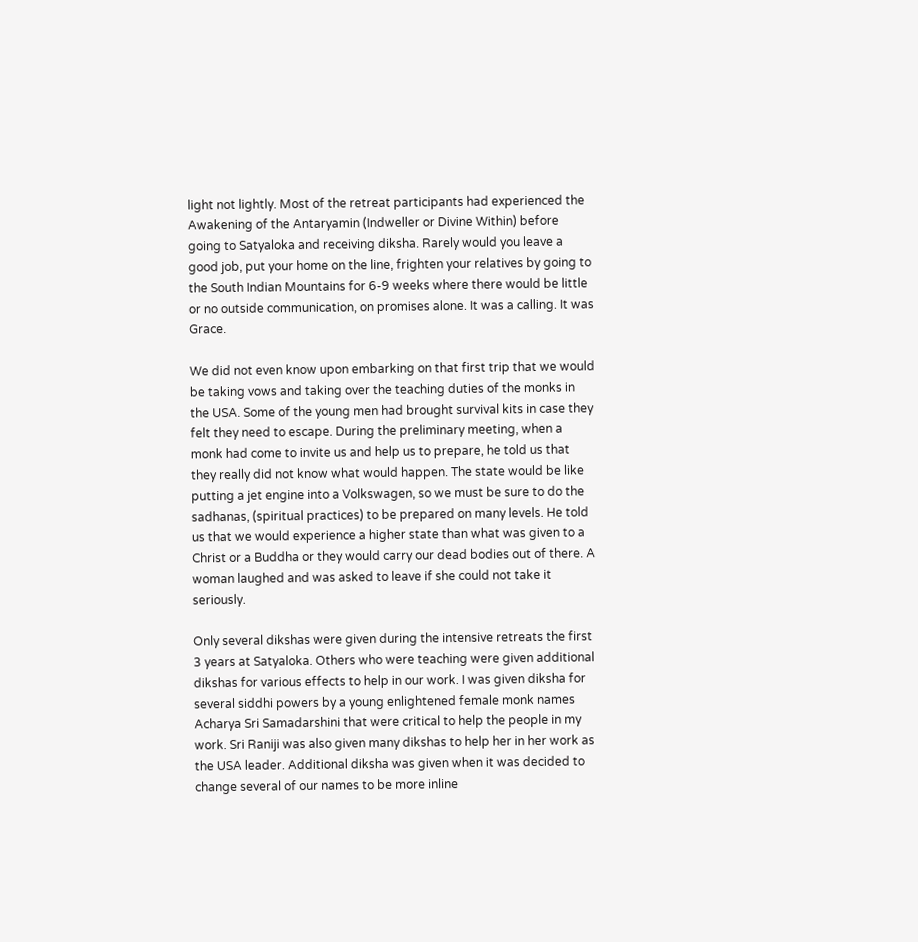light not lightly. Most of the retreat participants had experienced the Awakening of the Antaryamin (Indweller or Divine Within) before going to Satyaloka and receiving diksha. Rarely would you leave a good job, put your home on the line, frighten your relatives by going to the South Indian Mountains for 6-9 weeks where there would be little or no outside communication, on promises alone. It was a calling. It was Grace.

We did not even know upon embarking on that first trip that we would be taking vows and taking over the teaching duties of the monks in the USA. Some of the young men had brought survival kits in case they felt they need to escape. During the preliminary meeting, when a monk had come to invite us and help us to prepare, he told us that they really did not know what would happen. The state would be like putting a jet engine into a Volkswagen, so we must be sure to do the sadhanas, (spiritual practices) to be prepared on many levels. He told us that we would experience a higher state than what was given to a Christ or a Buddha or they would carry our dead bodies out of there. A woman laughed and was asked to leave if she could not take it seriously.

Only several dikshas were given during the intensive retreats the first 3 years at Satyaloka. Others who were teaching were given additional dikshas for various effects to help in our work. I was given diksha for several siddhi powers by a young enlightened female monk names Acharya Sri Samadarshini that were critical to help the people in my work. Sri Raniji was also given many dikshas to help her in her work as the USA leader. Additional diksha was given when it was decided to change several of our names to be more inline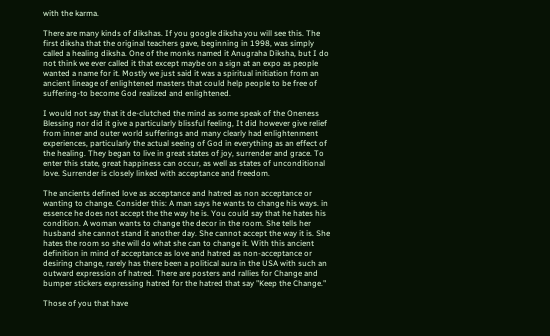with the karma.

There are many kinds of dikshas. If you google diksha you will see this. The first diksha that the original teachers gave, beginning in 1998, was simply called a healing diksha. One of the monks named it Anugraha Diksha, but I do not think we ever called it that except maybe on a sign at an expo as people wanted a name for it. Mostly we just said it was a spiritual initiation from an ancient lineage of enlightened masters that could help people to be free of suffering-to become God realized and enlightened.

I would not say that it de-clutched the mind as some speak of the Oneness Blessing nor did it give a particularly blissful feeling, It did however give relief from inner and outer world sufferings and many clearly had enlightenment experiences, particularly the actual seeing of God in everything as an effect of the healing. They began to live in great states of joy, surrender and grace. To enter this state, great happiness can occur, as well as states of unconditional love. Surrender is closely linked with acceptance and freedom.

The ancients defined love as acceptance and hatred as non acceptance or wanting to change. Consider this: A man says he wants to change his ways. in essence he does not accept the the way he is. You could say that he hates his condition. A woman wants to change the decor in the room. She tells her husband she cannot stand it another day. She cannot accept the way it is. She hates the room so she will do what she can to change it. With this ancient definition in mind of acceptance as love and hatred as non-acceptance or desiring change, rarely has there been a political aura in the USA with such an outward expression of hatred. There are posters and rallies for Change and bumper stickers expressing hatred for the hatred that say "Keep the Change."

Those of you that have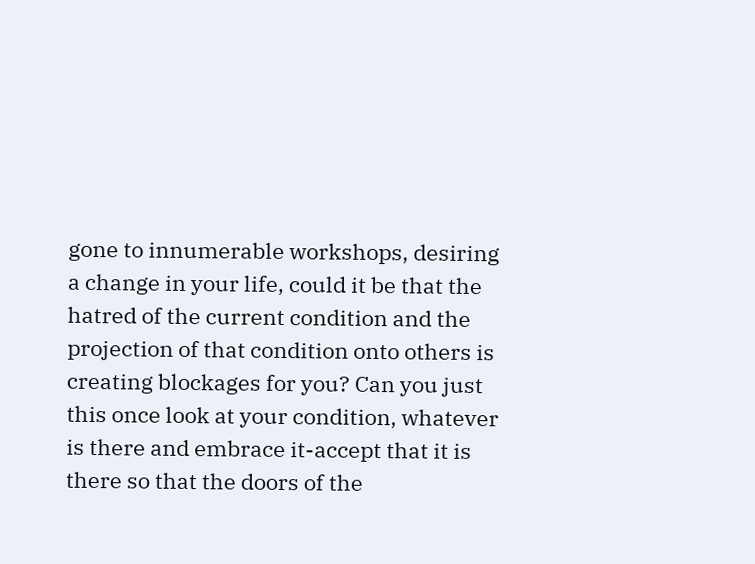gone to innumerable workshops, desiring a change in your life, could it be that the hatred of the current condition and the projection of that condition onto others is creating blockages for you? Can you just this once look at your condition, whatever is there and embrace it-accept that it is there so that the doors of the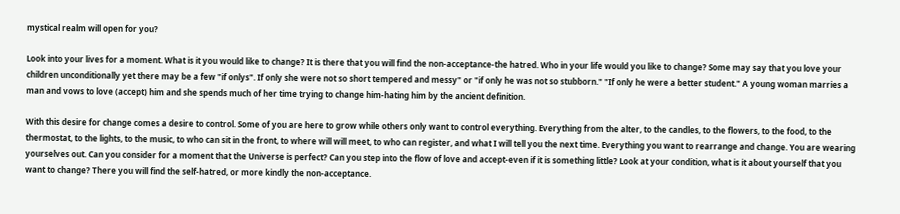mystical realm will open for you?

Look into your lives for a moment. What is it you would like to change? It is there that you will find the non-acceptance-the hatred. Who in your life would you like to change? Some may say that you love your children unconditionally yet there may be a few "if onlys". If only she were not so short tempered and messy" or "if only he was not so stubborn." "If only he were a better student." A young woman marries a man and vows to love (accept) him and she spends much of her time trying to change him-hating him by the ancient definition.

With this desire for change comes a desire to control. Some of you are here to grow while others only want to control everything. Everything from the alter, to the candles, to the flowers, to the food, to the thermostat, to the lights, to the music, to who can sit in the front, to where will will meet, to who can register, and what I will tell you the next time. Everything you want to rearrange and change. You are wearing yourselves out. Can you consider for a moment that the Universe is perfect? Can you step into the flow of love and accept-even if it is something little? Look at your condition, what is it about yourself that you want to change? There you will find the self-hatred, or more kindly the non-acceptance.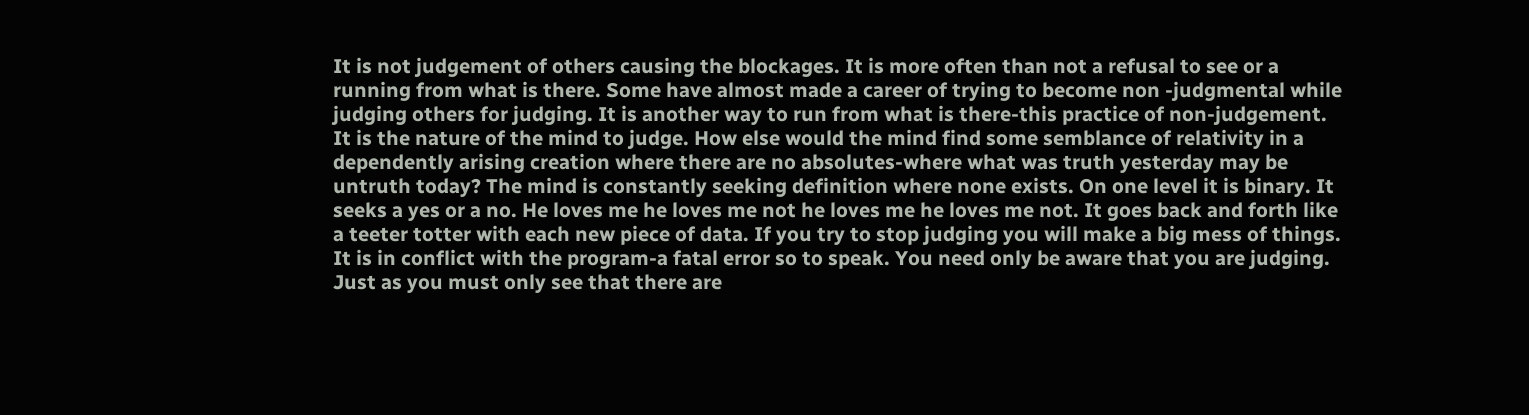It is not judgement of others causing the blockages. It is more often than not a refusal to see or a running from what is there. Some have almost made a career of trying to become non -judgmental while judging others for judging. It is another way to run from what is there-this practice of non-judgement. It is the nature of the mind to judge. How else would the mind find some semblance of relativity in a dependently arising creation where there are no absolutes-where what was truth yesterday may be untruth today? The mind is constantly seeking definition where none exists. On one level it is binary. It seeks a yes or a no. He loves me he loves me not he loves me he loves me not. It goes back and forth like a teeter totter with each new piece of data. If you try to stop judging you will make a big mess of things. It is in conflict with the program-a fatal error so to speak. You need only be aware that you are judging. Just as you must only see that there are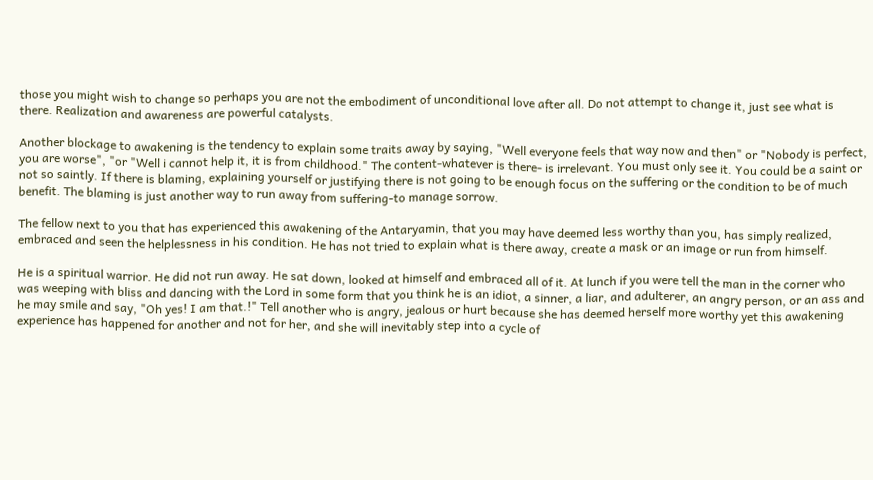those you might wish to change so perhaps you are not the embodiment of unconditional love after all. Do not attempt to change it, just see what is there. Realization and awareness are powerful catalysts.

Another blockage to awakening is the tendency to explain some traits away by saying, "Well everyone feels that way now and then" or "Nobody is perfect, you are worse", "or "Well i cannot help it, it is from childhood." The content-whatever is there- is irrelevant. You must only see it. You could be a saint or not so saintly. If there is blaming, explaining yourself or justifying there is not going to be enough focus on the suffering or the condition to be of much benefit. The blaming is just another way to run away from suffering-to manage sorrow.

The fellow next to you that has experienced this awakening of the Antaryamin, that you may have deemed less worthy than you, has simply realized, embraced and seen the helplessness in his condition. He has not tried to explain what is there away, create a mask or an image or run from himself.

He is a spiritual warrior. He did not run away. He sat down, looked at himself and embraced all of it. At lunch if you were tell the man in the corner who was weeping with bliss and dancing with the Lord in some form that you think he is an idiot, a sinner, a liar, and adulterer, an angry person, or an ass and he may smile and say, "Oh yes! I am that.!" Tell another who is angry, jealous or hurt because she has deemed herself more worthy yet this awakening experience has happened for another and not for her, and she will inevitably step into a cycle of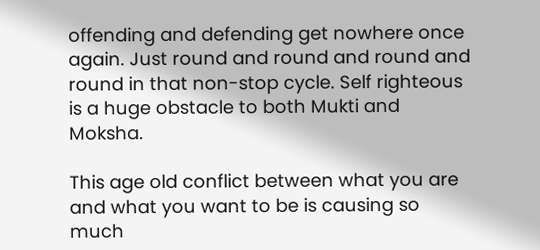offending and defending get nowhere once again. Just round and round and round and round in that non-stop cycle. Self righteous is a huge obstacle to both Mukti and Moksha.

This age old conflict between what you are and what you want to be is causing so much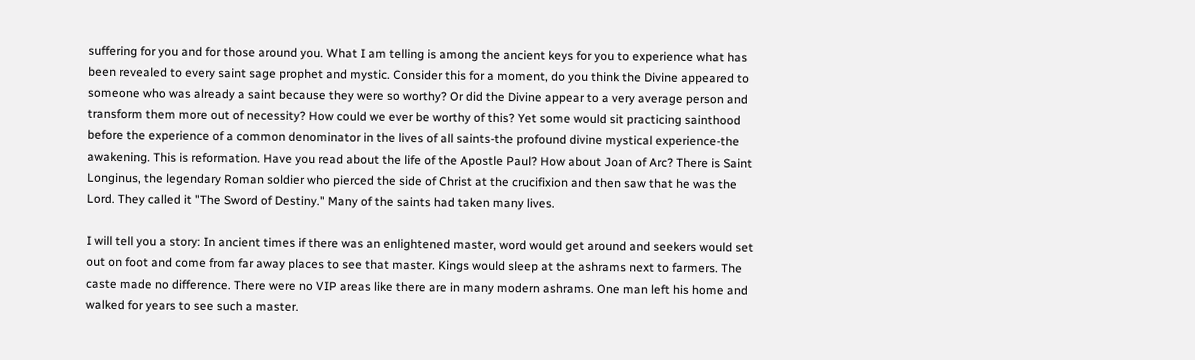suffering for you and for those around you. What I am telling is among the ancient keys for you to experience what has been revealed to every saint sage prophet and mystic. Consider this for a moment, do you think the Divine appeared to someone who was already a saint because they were so worthy? Or did the Divine appear to a very average person and transform them more out of necessity? How could we ever be worthy of this? Yet some would sit practicing sainthood before the experience of a common denominator in the lives of all saints-the profound divine mystical experience-the awakening. This is reformation. Have you read about the life of the Apostle Paul? How about Joan of Arc? There is Saint Longinus, the legendary Roman soldier who pierced the side of Christ at the crucifixion and then saw that he was the Lord. They called it "The Sword of Destiny." Many of the saints had taken many lives.

I will tell you a story: In ancient times if there was an enlightened master, word would get around and seekers would set out on foot and come from far away places to see that master. Kings would sleep at the ashrams next to farmers. The caste made no difference. There were no VIP areas like there are in many modern ashrams. One man left his home and walked for years to see such a master.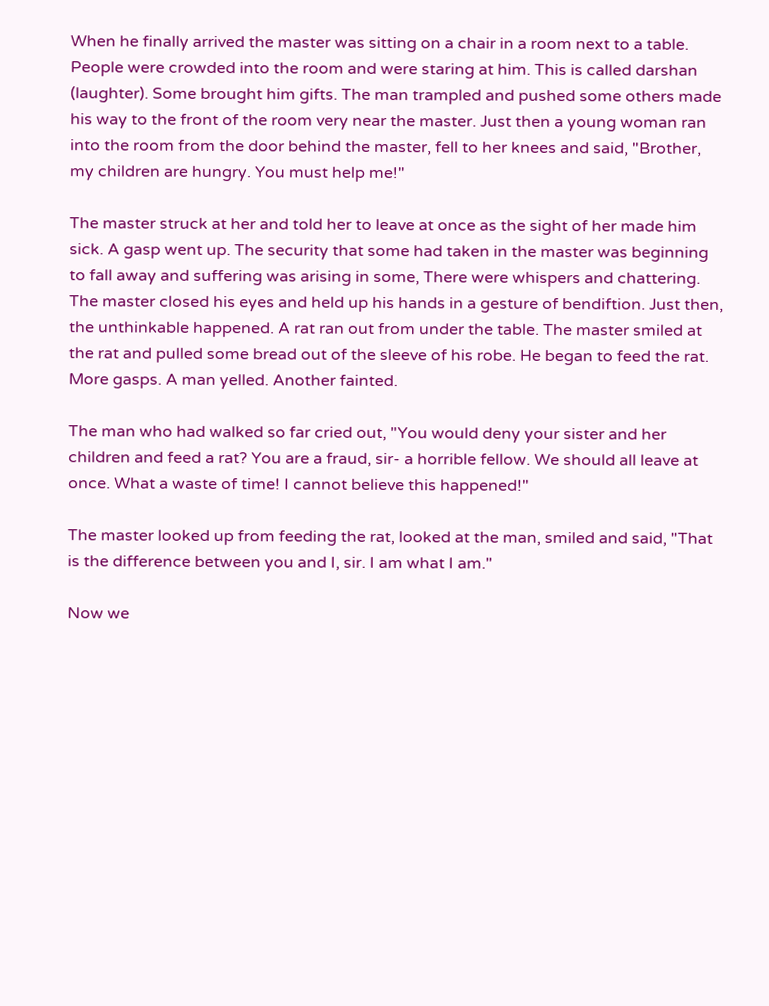When he finally arrived the master was sitting on a chair in a room next to a table. People were crowded into the room and were staring at him. This is called darshan (laughter). Some brought him gifts. The man trampled and pushed some others made his way to the front of the room very near the master. Just then a young woman ran into the room from the door behind the master, fell to her knees and said, "Brother, my children are hungry. You must help me!"

The master struck at her and told her to leave at once as the sight of her made him sick. A gasp went up. The security that some had taken in the master was beginning to fall away and suffering was arising in some, There were whispers and chattering. The master closed his eyes and held up his hands in a gesture of bendiftion. Just then, the unthinkable happened. A rat ran out from under the table. The master smiled at the rat and pulled some bread out of the sleeve of his robe. He began to feed the rat. More gasps. A man yelled. Another fainted.

The man who had walked so far cried out, "You would deny your sister and her children and feed a rat? You are a fraud, sir- a horrible fellow. We should all leave at once. What a waste of time! I cannot believe this happened!"

The master looked up from feeding the rat, looked at the man, smiled and said, "That is the difference between you and I, sir. I am what I am."

Now we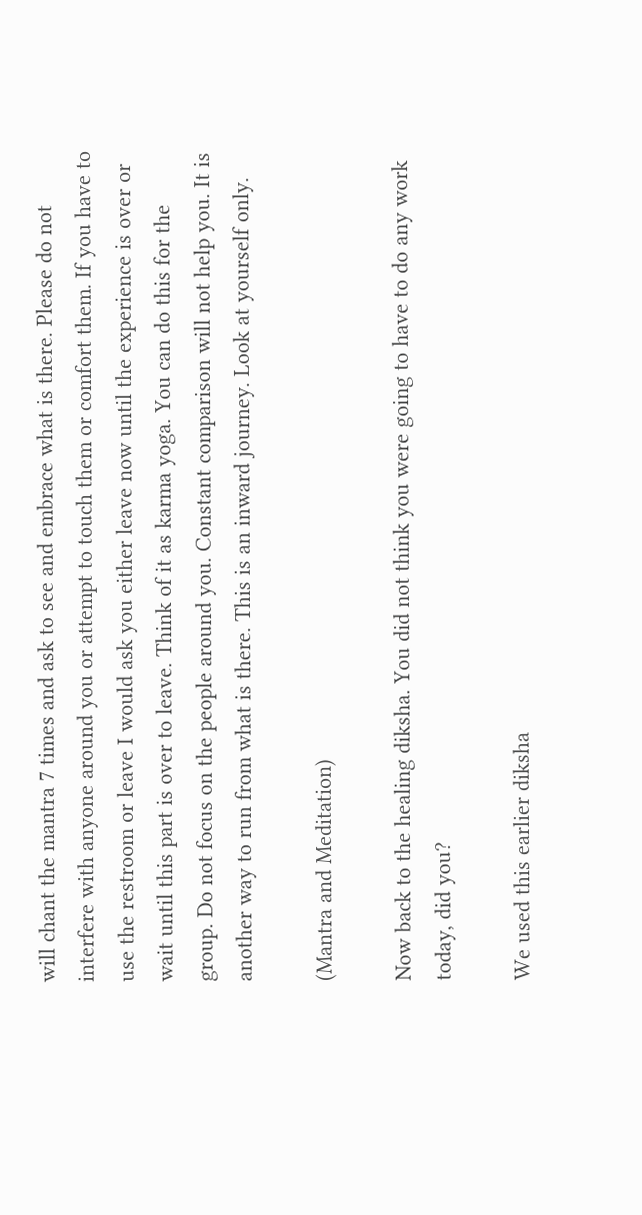will chant the mantra 7 times and ask to see and embrace what is there. Please do not interfere with anyone around you or attempt to touch them or comfort them. If you have to use the restroom or leave I would ask you either leave now until the experience is over or wait until this part is over to leave. Think of it as karma yoga. You can do this for the group. Do not focus on the people around you. Constant comparison will not help you. It is another way to run from what is there. This is an inward journey. Look at yourself only.

(Mantra and Meditation)

Now back to the healing diksha. You did not think you were going to have to do any work today, did you?

We used this earlier diksha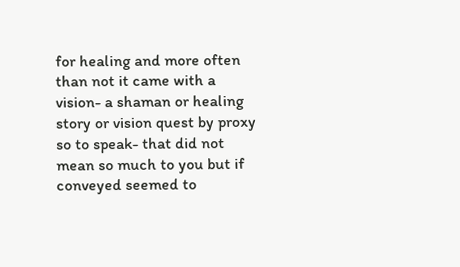for healing and more often than not it came with a vision- a shaman or healing story or vision quest by proxy so to speak- that did not mean so much to you but if conveyed seemed to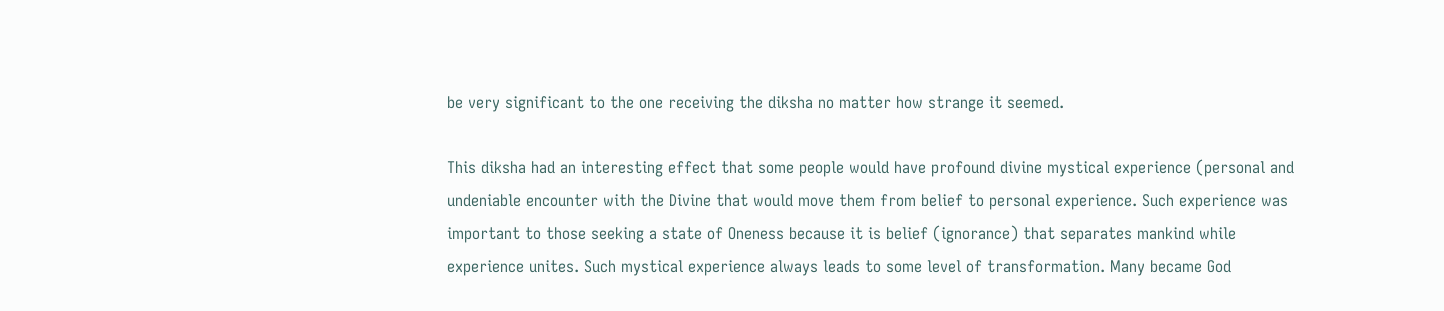be very significant to the one receiving the diksha no matter how strange it seemed.

This diksha had an interesting effect that some people would have profound divine mystical experience (personal and undeniable encounter with the Divine that would move them from belief to personal experience. Such experience was important to those seeking a state of Oneness because it is belief (ignorance) that separates mankind while experience unites. Such mystical experience always leads to some level of transformation. Many became God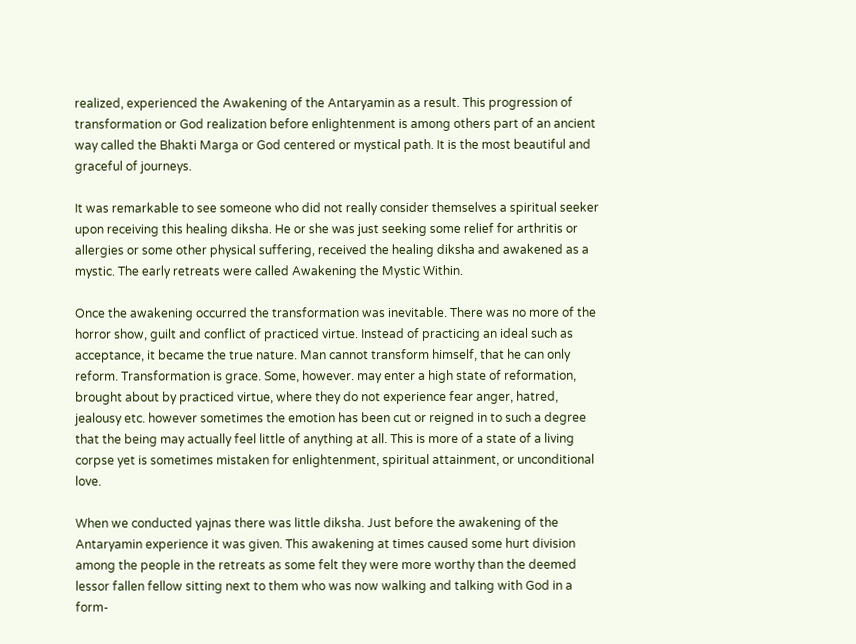realized, experienced the Awakening of the Antaryamin as a result. This progression of transformation or God realization before enlightenment is among others part of an ancient way called the Bhakti Marga or God centered or mystical path. It is the most beautiful and graceful of journeys.

It was remarkable to see someone who did not really consider themselves a spiritual seeker upon receiving this healing diksha. He or she was just seeking some relief for arthritis or allergies or some other physical suffering, received the healing diksha and awakened as a mystic. The early retreats were called Awakening the Mystic Within.

Once the awakening occurred the transformation was inevitable. There was no more of the horror show, guilt and conflict of practiced virtue. Instead of practicing an ideal such as acceptance, it became the true nature. Man cannot transform himself, that he can only reform. Transformation is grace. Some, however. may enter a high state of reformation, brought about by practiced virtue, where they do not experience fear anger, hatred, jealousy etc. however sometimes the emotion has been cut or reigned in to such a degree that the being may actually feel little of anything at all. This is more of a state of a living corpse yet is sometimes mistaken for enlightenment, spiritual attainment, or unconditional love.

When we conducted yajnas there was little diksha. Just before the awakening of the Antaryamin experience it was given. This awakening at times caused some hurt division among the people in the retreats as some felt they were more worthy than the deemed lessor fallen fellow sitting next to them who was now walking and talking with God in a form-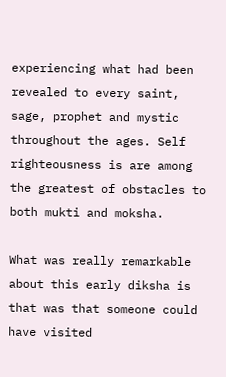experiencing what had been revealed to every saint, sage, prophet and mystic throughout the ages. Self righteousness is are among the greatest of obstacles to both mukti and moksha.

What was really remarkable about this early diksha is that was that someone could have visited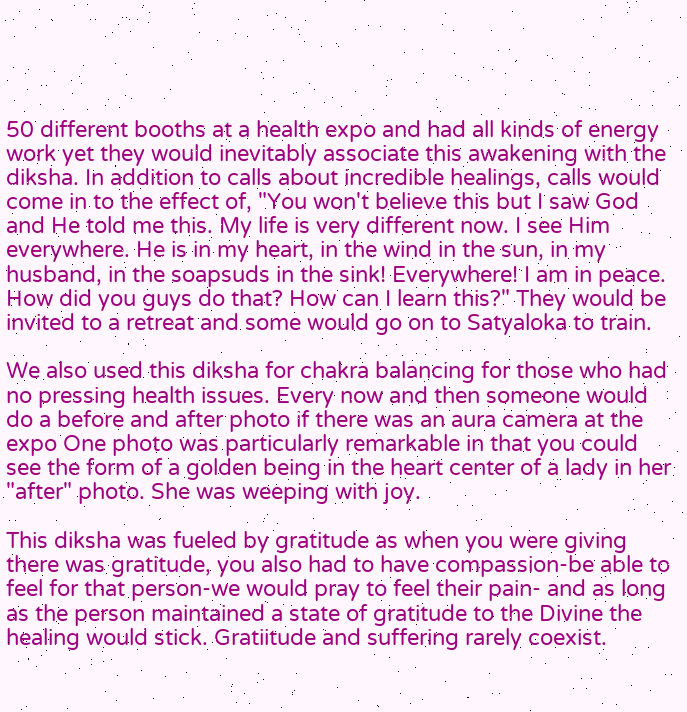50 different booths at a health expo and had all kinds of energy work yet they would inevitably associate this awakening with the diksha. In addition to calls about incredible healings, calls would come in to the effect of, "You won't believe this but I saw God and He told me this. My life is very different now. I see Him everywhere. He is in my heart, in the wind in the sun, in my husband, in the soapsuds in the sink! Everywhere! I am in peace. How did you guys do that? How can I learn this?" They would be invited to a retreat and some would go on to Satyaloka to train.

We also used this diksha for chakra balancing for those who had no pressing health issues. Every now and then someone would do a before and after photo if there was an aura camera at the expo One photo was particularly remarkable in that you could see the form of a golden being in the heart center of a lady in her "after" photo. She was weeping with joy.

This diksha was fueled by gratitude as when you were giving there was gratitude, you also had to have compassion-be able to feel for that person-we would pray to feel their pain- and as long as the person maintained a state of gratitude to the Divine the healing would stick. Gratiitude and suffering rarely coexist.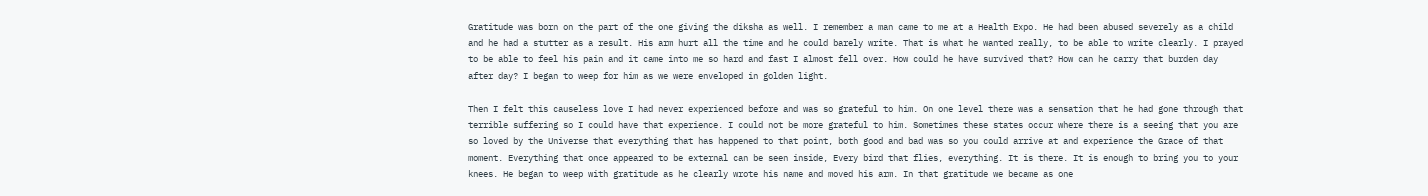Gratitude was born on the part of the one giving the diksha as well. I remember a man came to me at a Health Expo. He had been abused severely as a child and he had a stutter as a result. His arm hurt all the time and he could barely write. That is what he wanted really, to be able to write clearly. I prayed to be able to feel his pain and it came into me so hard and fast I almost fell over. How could he have survived that? How can he carry that burden day after day? I began to weep for him as we were enveloped in golden light.

Then I felt this causeless love I had never experienced before and was so grateful to him. On one level there was a sensation that he had gone through that terrible suffering so I could have that experience. I could not be more grateful to him. Sometimes these states occur where there is a seeing that you are so loved by the Universe that everything that has happened to that point, both good and bad was so you could arrive at and experience the Grace of that moment. Everything that once appeared to be external can be seen inside, Every bird that flies, everything. It is there. It is enough to bring you to your knees. He began to weep with gratitude as he clearly wrote his name and moved his arm. In that gratitude we became as one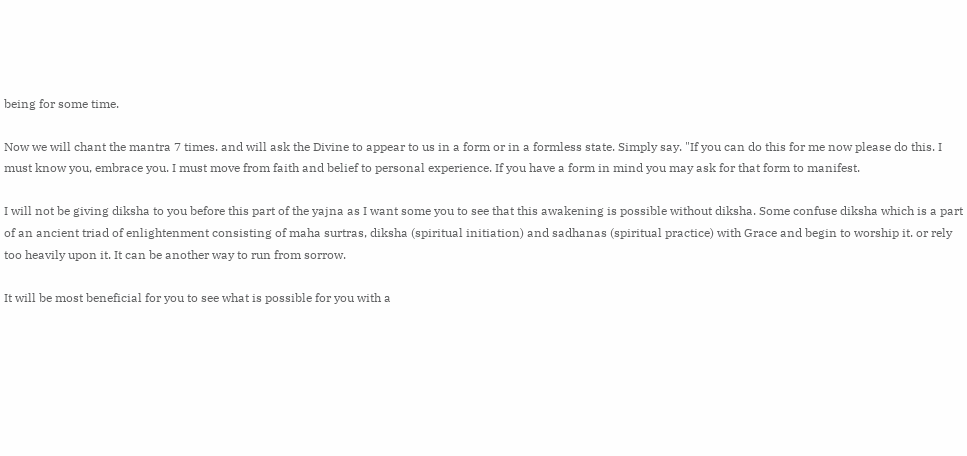being for some time.

Now we will chant the mantra 7 times. and will ask the Divine to appear to us in a form or in a formless state. Simply say. "If you can do this for me now please do this. I must know you, embrace you. I must move from faith and belief to personal experience. If you have a form in mind you may ask for that form to manifest.

I will not be giving diksha to you before this part of the yajna as I want some you to see that this awakening is possible without diksha. Some confuse diksha which is a part of an ancient triad of enlightenment consisting of maha surtras, diksha (spiritual initiation) and sadhanas (spiritual practice) with Grace and begin to worship it. or rely too heavily upon it. It can be another way to run from sorrow.

It will be most beneficial for you to see what is possible for you with a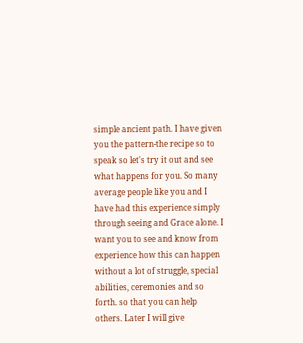simple ancient path. I have given you the pattern-the recipe so to speak so let's try it out and see what happens for you. So many average people like you and I have had this experience simply through seeing and Grace alone. I want you to see and know from experience how this can happen without a lot of struggle, special abilities, ceremonies and so forth. so that you can help others. Later I will give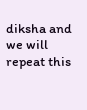diksha and we will repeat this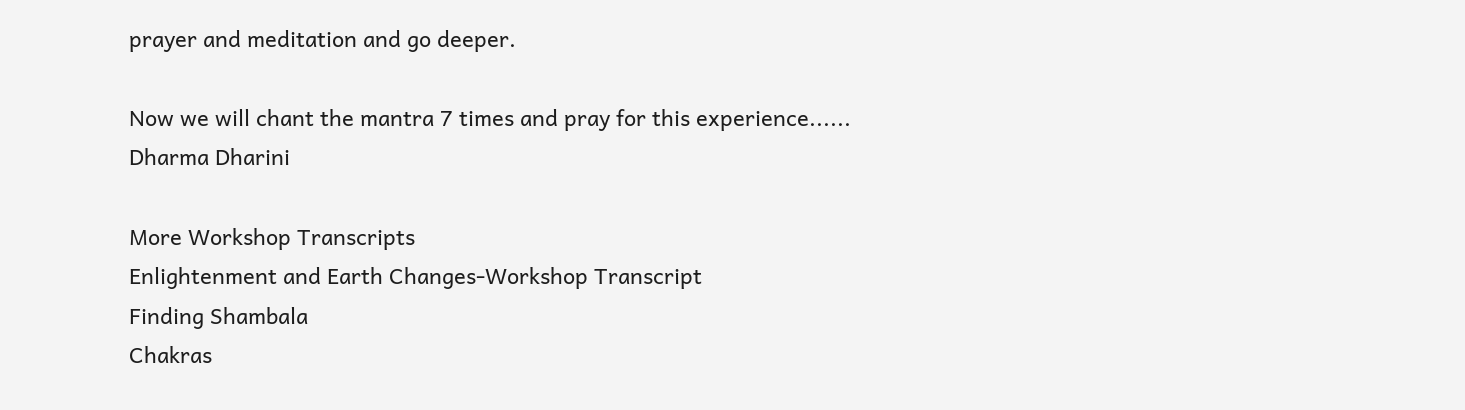prayer and meditation and go deeper.

Now we will chant the mantra 7 times and pray for this experience......
Dharma Dharini

More Workshop Transcripts
Enlightenment and Earth Changes-Workshop Transcript
Finding Shambala
Chakras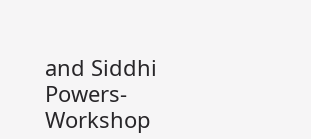and Siddhi Powers-Workshop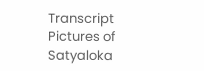Transcript
Pictures of Satyaloka